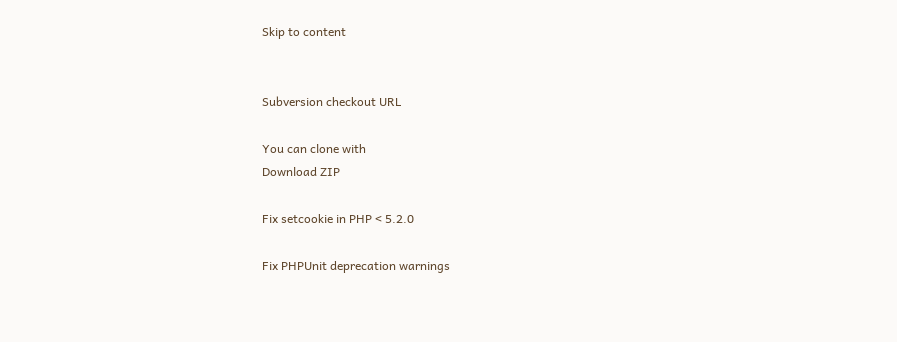Skip to content


Subversion checkout URL

You can clone with
Download ZIP

Fix setcookie in PHP < 5.2.0

Fix PHPUnit deprecation warnings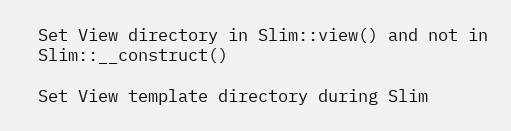Set View directory in Slim::view() and not in Slim::__construct()

Set View template directory during Slim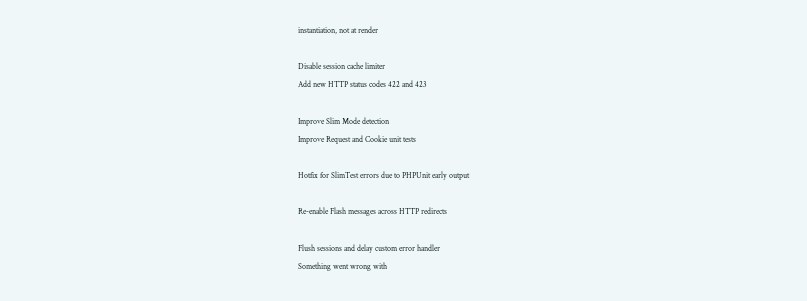instantiation, not at render

Disable session cache limiter
Add new HTTP status codes 422 and 423

Improve Slim Mode detection
Improve Request and Cookie unit tests

Hotfix for SlimTest errors due to PHPUnit early output

Re-enable Flash messages across HTTP redirects

Flush sessions and delay custom error handler
Something went wrong with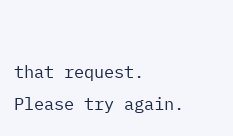that request. Please try again.